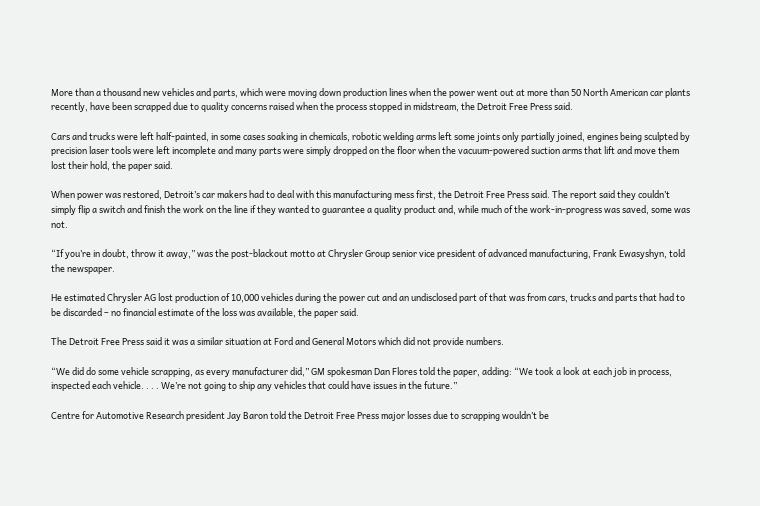More than a thousand new vehicles and parts, which were moving down production lines when the power went out at more than 50 North American car plants recently, have been scrapped due to quality concerns raised when the process stopped in midstream, the Detroit Free Press said.

Cars and trucks were left half-painted, in some cases soaking in chemicals, robotic welding arms left some joints only partially joined, engines being sculpted by precision laser tools were left incomplete and many parts were simply dropped on the floor when the vacuum-powered suction arms that lift and move them lost their hold, the paper said.

When power was restored, Detroit’s car makers had to deal with this manufacturing mess first, the Detroit Free Press said. The report said they couldn’t simply flip a switch and finish the work on the line if they wanted to guarantee a quality product and, while much of the work-in-progress was saved, some was not.

“If you’re in doubt, throw it away,” was the post-blackout motto at Chrysler Group senior vice president of advanced manufacturing, Frank Ewasyshyn, told the newspaper.

He estimated Chrysler AG lost production of 10,000 vehicles during the power cut and an undisclosed part of that was from cars, trucks and parts that had to be discarded – no financial estimate of the loss was available, the paper said.

The Detroit Free Press said it was a similar situation at Ford and General Motors which did not provide numbers.

“We did do some vehicle scrapping, as every manufacturer did,” GM spokesman Dan Flores told the paper, adding: “We took a look at each job in process, inspected each vehicle. . . . We’re not going to ship any vehicles that could have issues in the future.”

Centre for Automotive Research president Jay Baron told the Detroit Free Press major losses due to scrapping wouldn’t be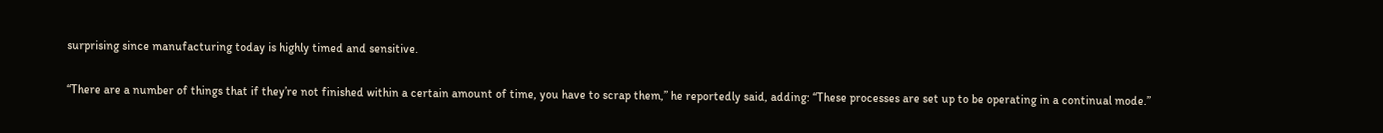surprising since manufacturing today is highly timed and sensitive.

“There are a number of things that if they’re not finished within a certain amount of time, you have to scrap them,” he reportedly said, adding: “These processes are set up to be operating in a continual mode.”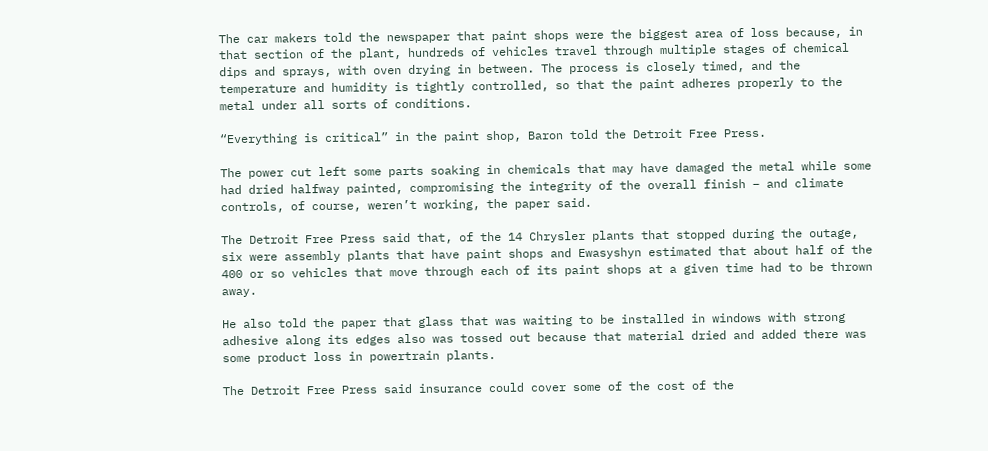The car makers told the newspaper that paint shops were the biggest area of loss because, in that section of the plant, hundreds of vehicles travel through multiple stages of chemical dips and sprays, with oven drying in between. The process is closely timed, and the temperature and humidity is tightly controlled, so that the paint adheres properly to the metal under all sorts of conditions.

“Everything is critical” in the paint shop, Baron told the Detroit Free Press.

The power cut left some parts soaking in chemicals that may have damaged the metal while some had dried halfway painted, compromising the integrity of the overall finish – and climate controls, of course, weren’t working, the paper said.

The Detroit Free Press said that, of the 14 Chrysler plants that stopped during the outage, six were assembly plants that have paint shops and Ewasyshyn estimated that about half of the 400 or so vehicles that move through each of its paint shops at a given time had to be thrown away.

He also told the paper that glass that was waiting to be installed in windows with strong adhesive along its edges also was tossed out because that material dried and added there was some product loss in powertrain plants.

The Detroit Free Press said insurance could cover some of the cost of the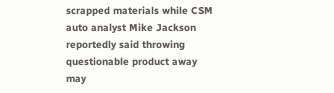scrapped materials while CSM auto analyst Mike Jackson reportedly said throwing questionable product away may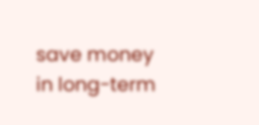save money in long-term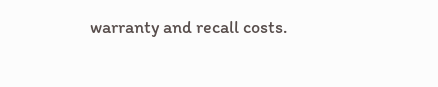warranty and recall costs.